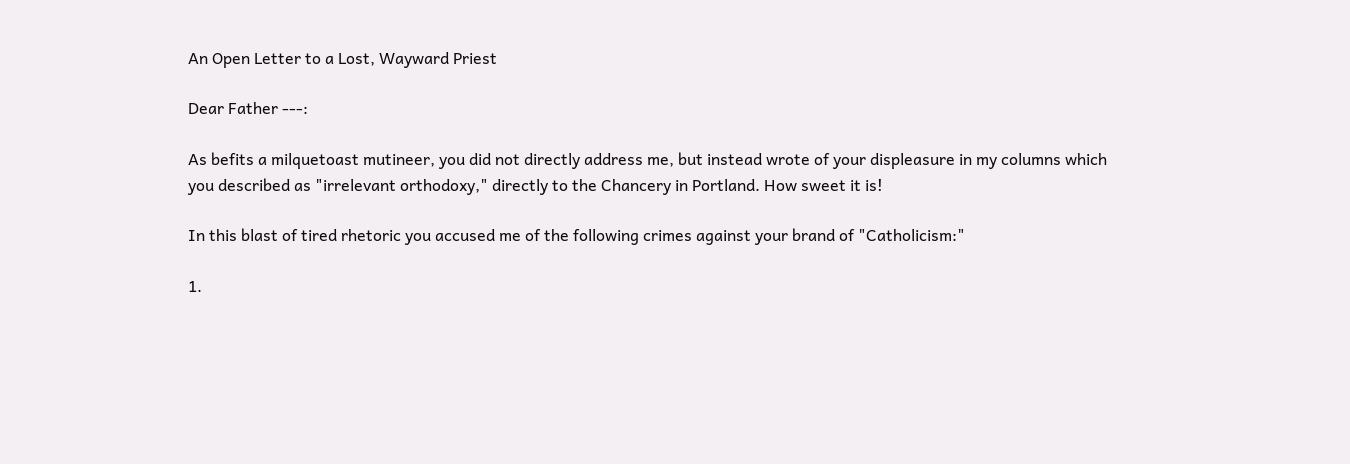An Open Letter to a Lost, Wayward Priest

Dear Father ---:

As befits a milquetoast mutineer, you did not directly address me, but instead wrote of your displeasure in my columns which you described as "irrelevant orthodoxy," directly to the Chancery in Portland. How sweet it is!

In this blast of tired rhetoric you accused me of the following crimes against your brand of "Catholicism:"

1.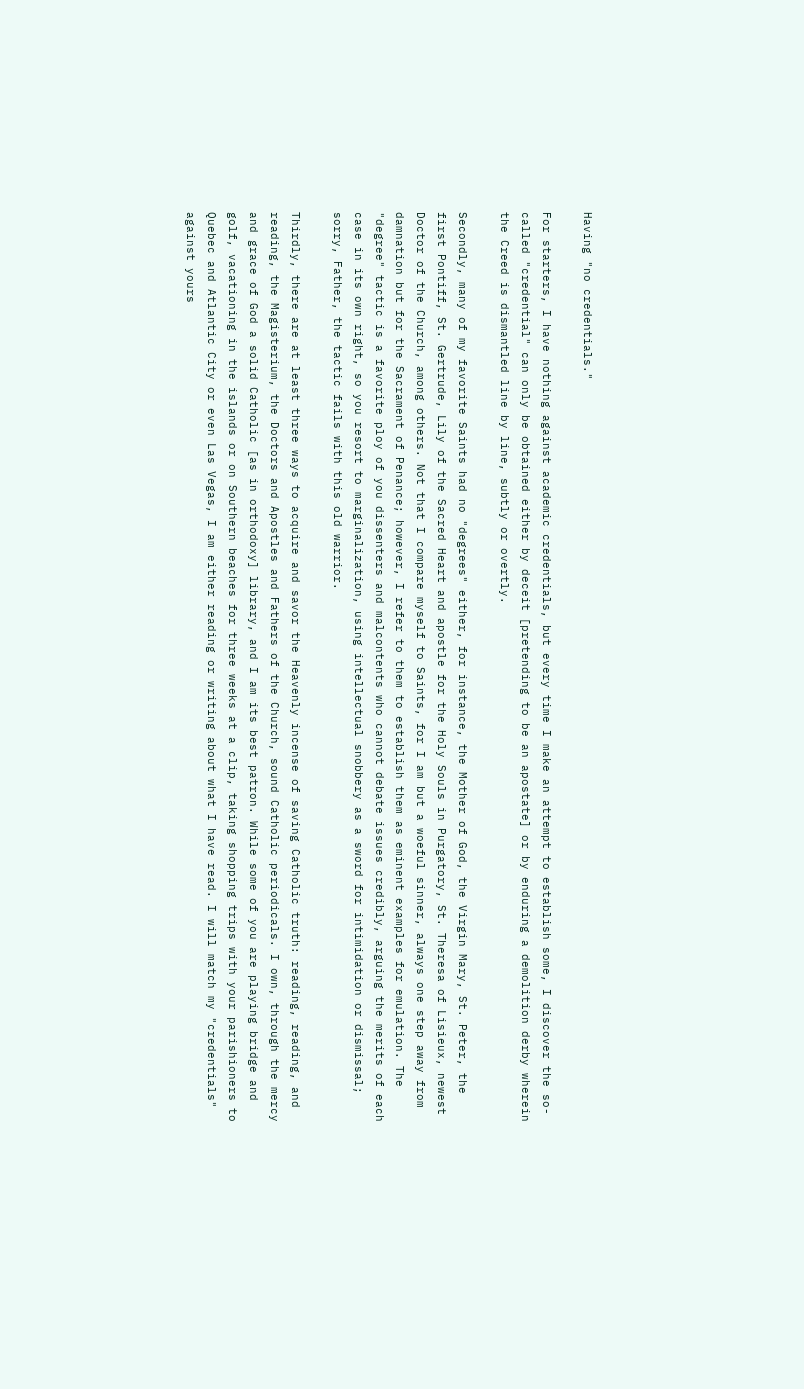Having "no credentials."

For starters, I have nothing against academic credentials, but every time I make an attempt to establish some, I discover the so-called "credential" can only be obtained either by deceit [pretending to be an apostate] or by enduring a demolition derby wherein the Creed is dismantled line by line, subtly or overtly.

Secondly, many of my favorite Saints had no "degrees" either, for instance, the Mother of God, the Virgin Mary, St. Peter, the first Pontiff, St. Gertrude, Lily of the Sacred Heart and apostle for the Holy Souls in Purgatory, St. Theresa of Lisieux, newest Doctor of the Church, among others. Not that I compare myself to Saints, for I am but a woeful sinner, always one step away from damnation but for the Sacrament of Penance; however, I refer to them to establish them as eminent examples for emulation. The "degree" tactic is a favorite ploy of you dissenters and malcontents who cannot debate issues credibly, arguing the merits of each case in its own right, so you resort to marginalization, using intellectual snobbery as a sword for intimidation or dismissal; sorry, Father, the tactic fails with this old warrior.

Thirdly, there are at least three ways to acquire and savor the Heavenly incense of saving Catholic truth: reading, reading, and reading, the Magisterium, the Doctors and Apostles and Fathers of the Church, sound Catholic periodicals. I own, through the mercy and grace of God a solid Catholic [as in orthodoxy] library, and I am its best patron. While some of you are playing bridge and golf, vacationing in the islands or on Southern beaches for three weeks at a clip, taking shopping trips with your parishioners to Quebec and Atlantic City or even Las Vegas, I am either reading or writing about what I have read. I will match my "credentials" against yours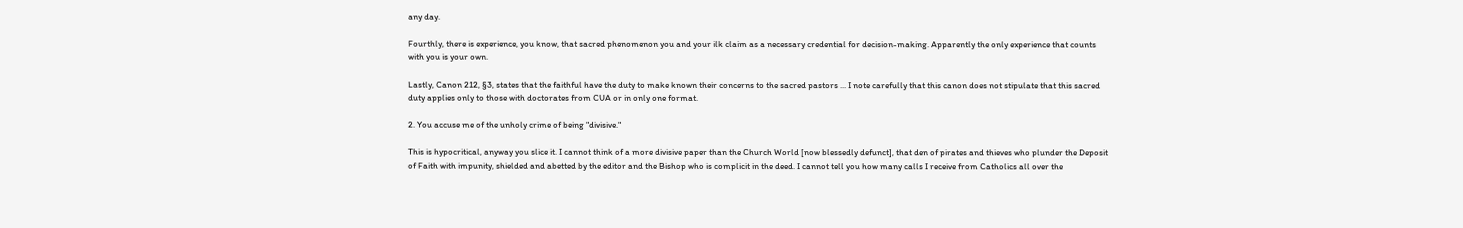any day.

Fourthly, there is experience, you know, that sacred phenomenon you and your ilk claim as a necessary credential for decision-making. Apparently the only experience that counts with you is your own.

Lastly, Canon 212, §3, states that the faithful have the duty to make known their concerns to the sacred pastors ... I note carefully that this canon does not stipulate that this sacred duty applies only to those with doctorates from CUA or in only one format.

2. You accuse me of the unholy crime of being "divisive."

This is hypocritical, anyway you slice it. I cannot think of a more divisive paper than the Church World [now blessedly defunct], that den of pirates and thieves who plunder the Deposit of Faith with impunity, shielded and abetted by the editor and the Bishop who is complicit in the deed. I cannot tell you how many calls I receive from Catholics all over the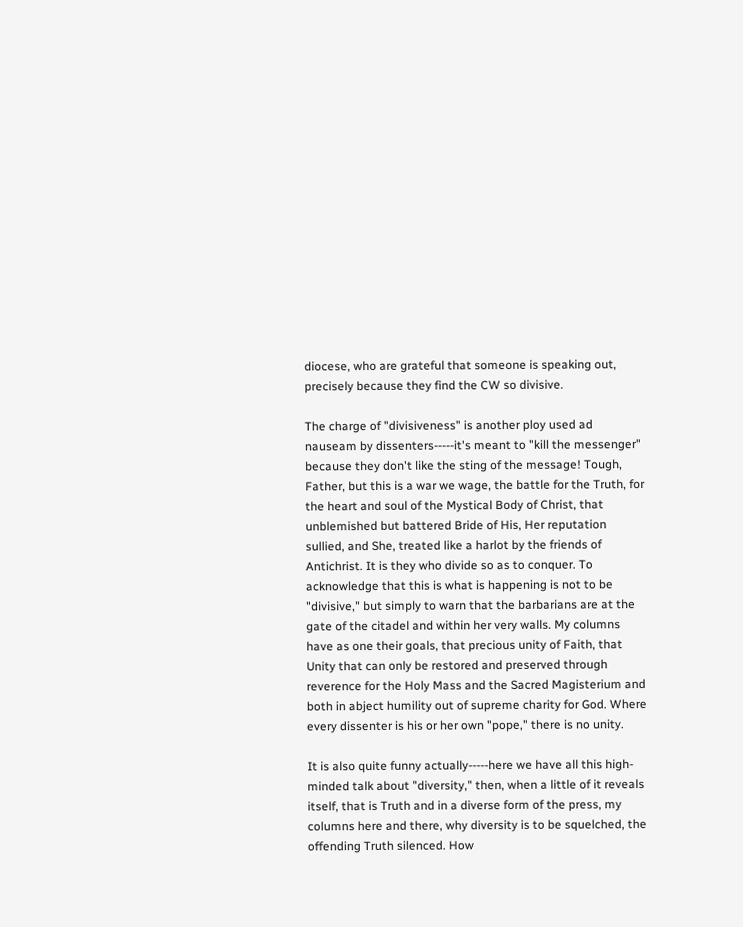diocese, who are grateful that someone is speaking out, precisely because they find the CW so divisive.

The charge of "divisiveness" is another ploy used ad nauseam by dissenters-----it's meant to "kill the messenger" because they don't like the sting of the message! Tough, Father, but this is a war we wage, the battle for the Truth, for the heart and soul of the Mystical Body of Christ, that unblemished but battered Bride of His, Her reputation sullied, and She, treated like a harlot by the friends of Antichrist. It is they who divide so as to conquer. To acknowledge that this is what is happening is not to be "divisive," but simply to warn that the barbarians are at the gate of the citadel and within her very walls. My columns have as one their goals, that precious unity of Faith, that Unity that can only be restored and preserved through reverence for the Holy Mass and the Sacred Magisterium and both in abject humility out of supreme charity for God. Where every dissenter is his or her own "pope," there is no unity.

It is also quite funny actually-----here we have all this high-minded talk about "diversity," then, when a little of it reveals itself, that is Truth and in a diverse form of the press, my columns here and there, why diversity is to be squelched, the offending Truth silenced. How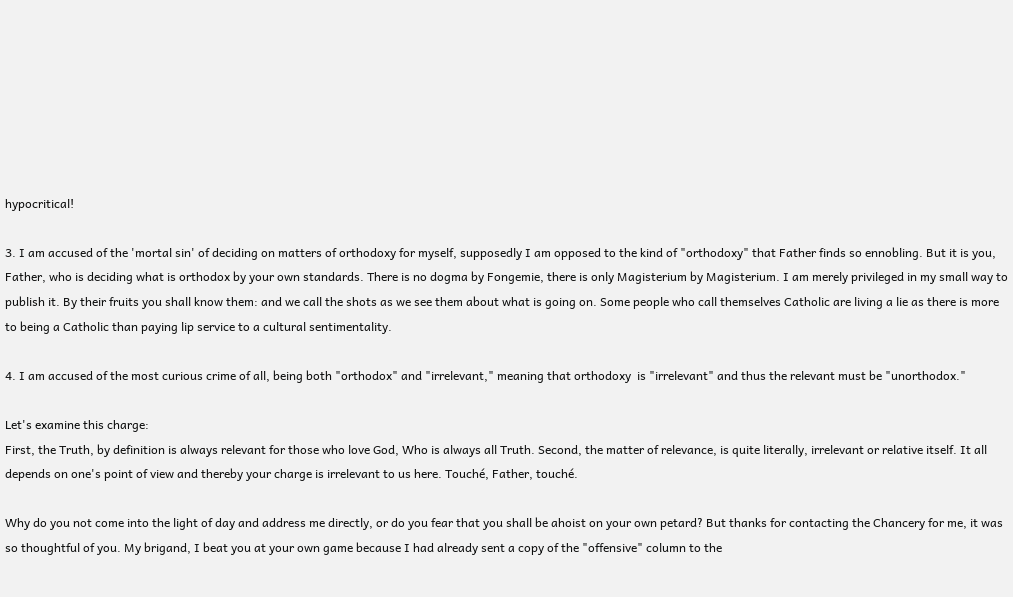hypocritical!

3. I am accused of the 'mortal sin' of deciding on matters of orthodoxy for myself, supposedly I am opposed to the kind of "orthodoxy" that Father finds so ennobling. But it is you, Father, who is deciding what is orthodox by your own standards. There is no dogma by Fongemie, there is only Magisterium by Magisterium. I am merely privileged in my small way to publish it. By their fruits you shall know them: and we call the shots as we see them about what is going on. Some people who call themselves Catholic are living a lie as there is more to being a Catholic than paying lip service to a cultural sentimentality.

4. I am accused of the most curious crime of all, being both "orthodox" and "irrelevant," meaning that orthodoxy  is "irrelevant" and thus the relevant must be "unorthodox."

Let's examine this charge:
First, the Truth, by definition is always relevant for those who love God, Who is always all Truth. Second, the matter of relevance, is quite literally, irrelevant or relative itself. It all depends on one's point of view and thereby your charge is irrelevant to us here. Touché, Father, touché.

Why do you not come into the light of day and address me directly, or do you fear that you shall be ahoist on your own petard? But thanks for contacting the Chancery for me, it was so thoughtful of you. My brigand, I beat you at your own game because I had already sent a copy of the "offensive" column to the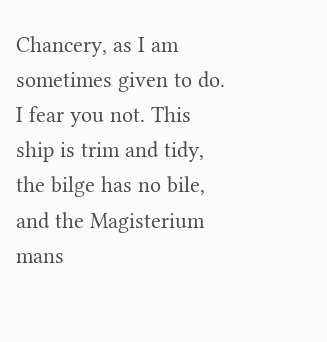Chancery, as I am sometimes given to do. I fear you not. This ship is trim and tidy, the bilge has no bile, and the Magisterium mans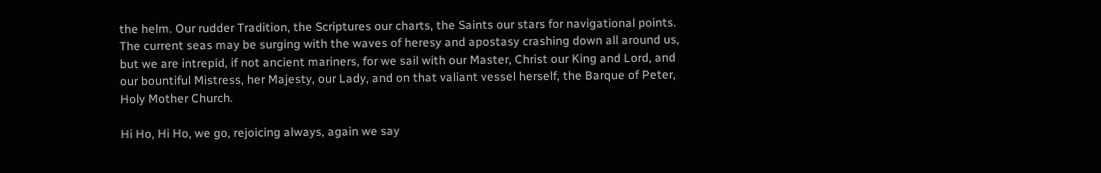the helm. Our rudder Tradition, the Scriptures our charts, the Saints our stars for navigational points. The current seas may be surging with the waves of heresy and apostasy crashing down all around us, but we are intrepid, if not ancient mariners, for we sail with our Master, Christ our King and Lord, and our bountiful Mistress, her Majesty, our Lady, and on that valiant vessel herself, the Barque of Peter, Holy Mother Church.

Hi Ho, Hi Ho, we go, rejoicing always, again we say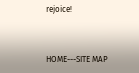rejoice!



HOME---SITE MAP